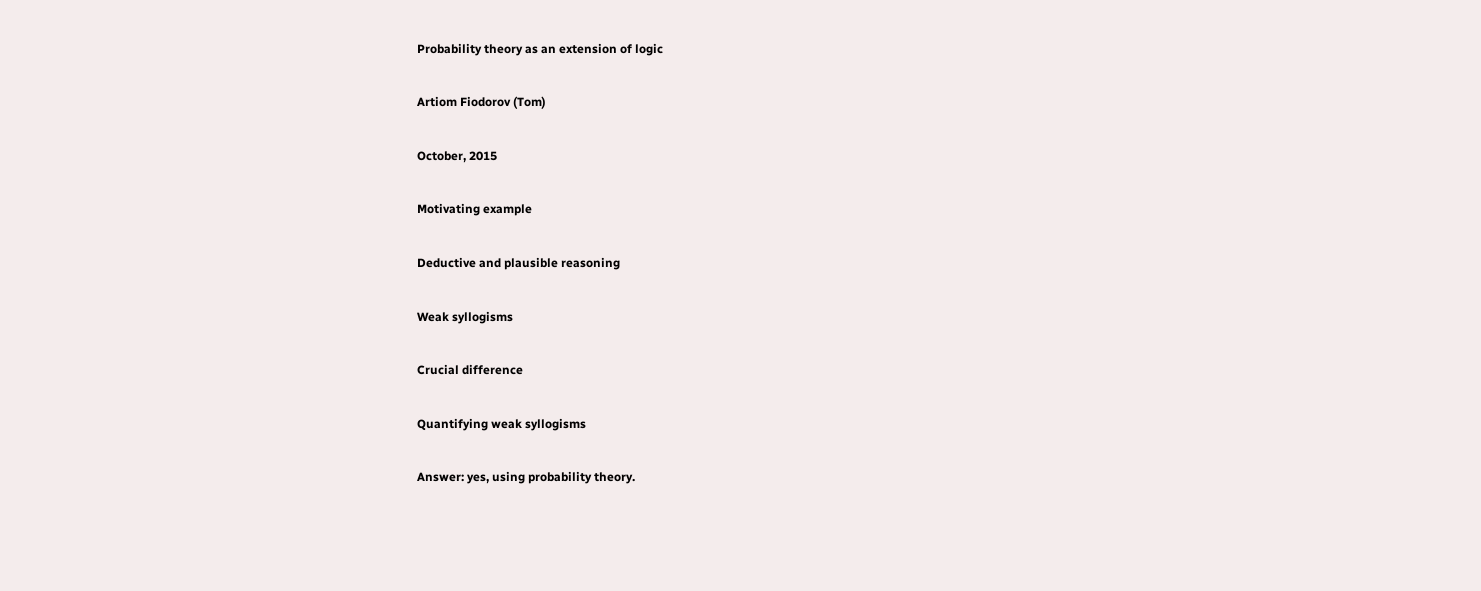Probability theory as an extension of logic

Artiom Fiodorov (Tom)

October, 2015

Motivating example

Deductive and plausible reasoning

Weak syllogisms

Crucial difference

Quantifying weak syllogisms

Answer: yes, using probability theory.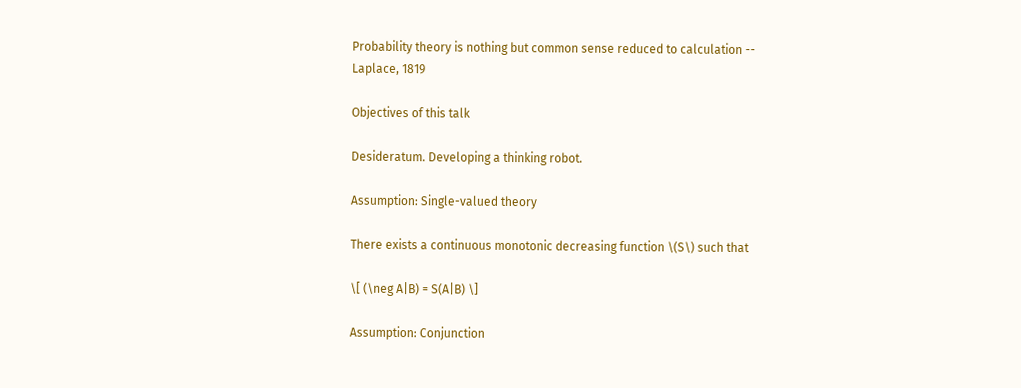Probability theory is nothing but common sense reduced to calculation -- Laplace, 1819

Objectives of this talk

Desideratum. Developing a thinking robot.

Assumption: Single-valued theory

There exists a continuous monotonic decreasing function \(S\) such that

\[ (\neg A|B) = S(A|B) \]

Assumption: Conjunction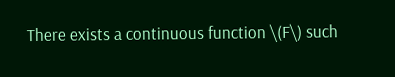There exists a continuous function \(F\) such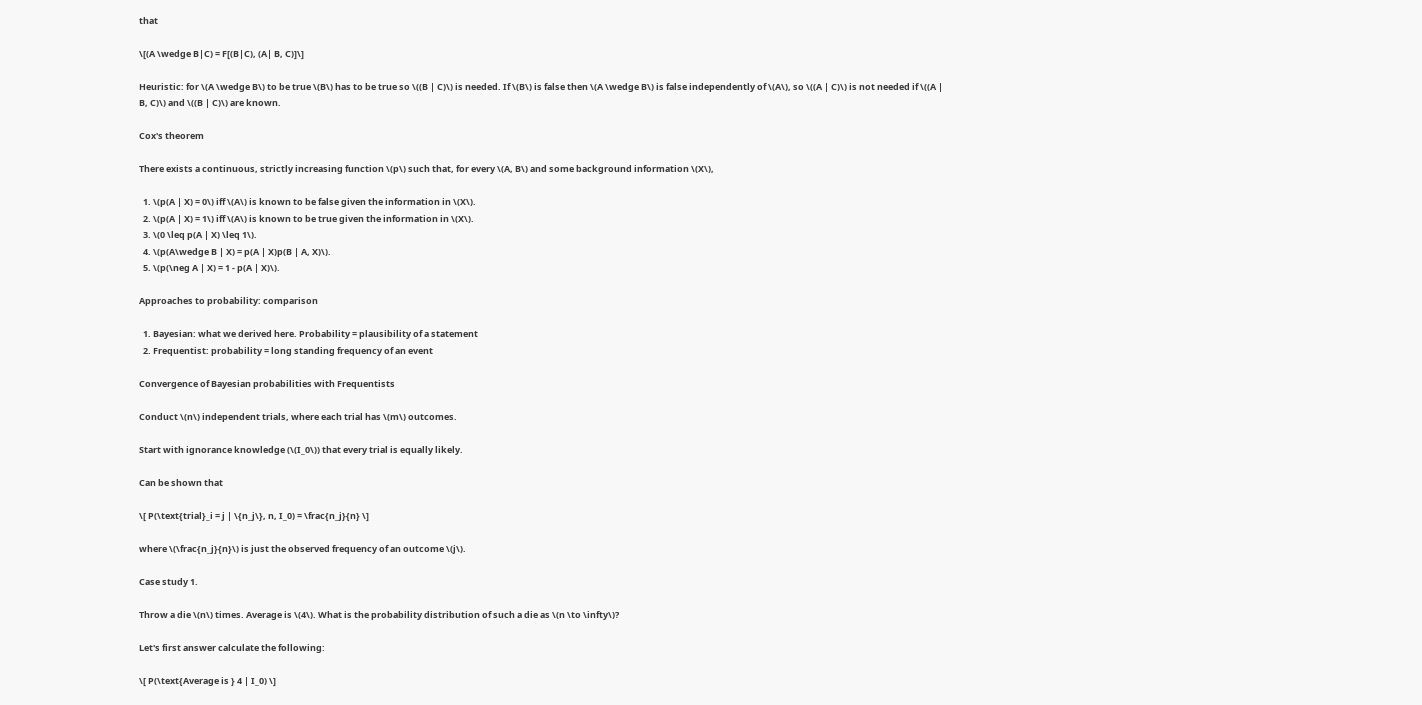that

\[(A \wedge B|C) = F[(B|C), (A| B, C)]\]

Heuristic: for \(A \wedge B\) to be true \(B\) has to be true so \((B | C)\) is needed. If \(B\) is false then \(A \wedge B\) is false independently of \(A\), so \((A | C)\) is not needed if \((A | B, C)\) and \((B | C)\) are known.

Cox's theorem

There exists a continuous, strictly increasing function \(p\) such that, for every \(A, B\) and some background information \(X\),

  1. \(p(A | X) = 0\) iff \(A\) is known to be false given the information in \(X\).
  2. \(p(A | X) = 1\) iff \(A\) is known to be true given the information in \(X\).
  3. \(0 \leq p(A | X) \leq 1\).
  4. \(p(A\wedge B | X) = p(A | X)p(B | A, X)\).
  5. \(p(\neg A | X) = 1 - p(A | X)\).

Approaches to probability: comparison

  1. Bayesian: what we derived here. Probability = plausibility of a statement
  2. Frequentist: probability = long standing frequency of an event

Convergence of Bayesian probabilities with Frequentists

Conduct \(n\) independent trials, where each trial has \(m\) outcomes.

Start with ignorance knowledge (\(I_0\)) that every trial is equally likely.

Can be shown that

\[ P(\text{trial}_i = j | \{n_j\}, n, I_0) = \frac{n_j}{n} \]

where \(\frac{n_j}{n}\) is just the observed frequency of an outcome \(j\).

Case study 1.

Throw a die \(n\) times. Average is \(4\). What is the probability distribution of such a die as \(n \to \infty\)?

Let's first answer calculate the following:

\[ P(\text{Average is } 4 | I_0) \]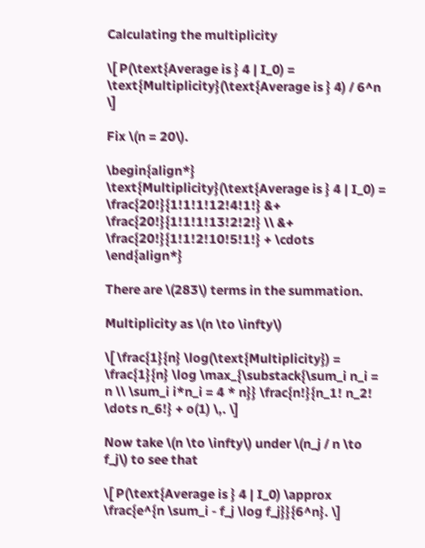Calculating the multiplicity

\[ P(\text{Average is } 4 | I_0) = \text{Multiplicity}(\text{Average is } 4) / 6^n \]

Fix \(n = 20\).

\begin{align*} \text{Multiplicity}(\text{Average is } 4 | I_0) = \frac{20!}{1!1!1!12!4!1!} &+ \frac{20!}{1!1!1!13!2!2!} \\ &+ \frac{20!}{1!1!2!10!5!1!} + \cdots \end{align*}

There are \(283\) terms in the summation.

Multiplicity as \(n \to \infty\)

\[ \frac{1}{n} \log(\text{Multiplicity}) = \frac{1}{n} \log \max_{\substack{\sum_i n_i = n \\ \sum_i i*n_i = 4 * n}} \frac{n!}{n_1! n_2! \dots n_6!} + o(1) \,. \]

Now take \(n \to \infty\) under \(n_j / n \to f_j\) to see that

\[ P(\text{Average is } 4 | I_0) \approx \frac{e^{n \sum_i - f_j \log f_j}}{6^n}. \]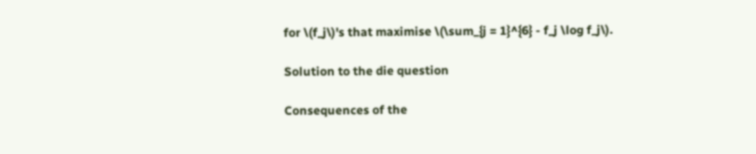for \(f_j\)'s that maximise \(\sum_{j = 1}^{6} - f_j \log f_j\).

Solution to the die question

Consequences of the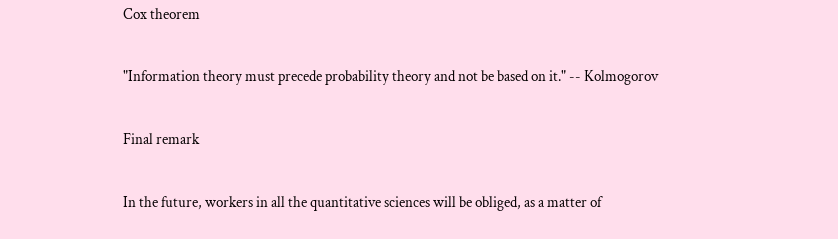Cox theorem

"Information theory must precede probability theory and not be based on it." -- Kolmogorov

Final remark

In the future, workers in all the quantitative sciences will be obliged, as a matter of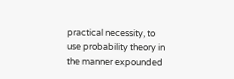practical necessity, to use probability theory in the manner expounded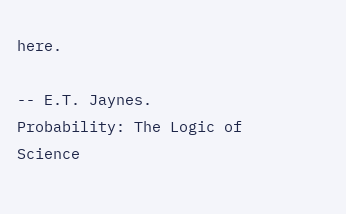here.

-- E.T. Jaynes. Probability: The Logic of Science